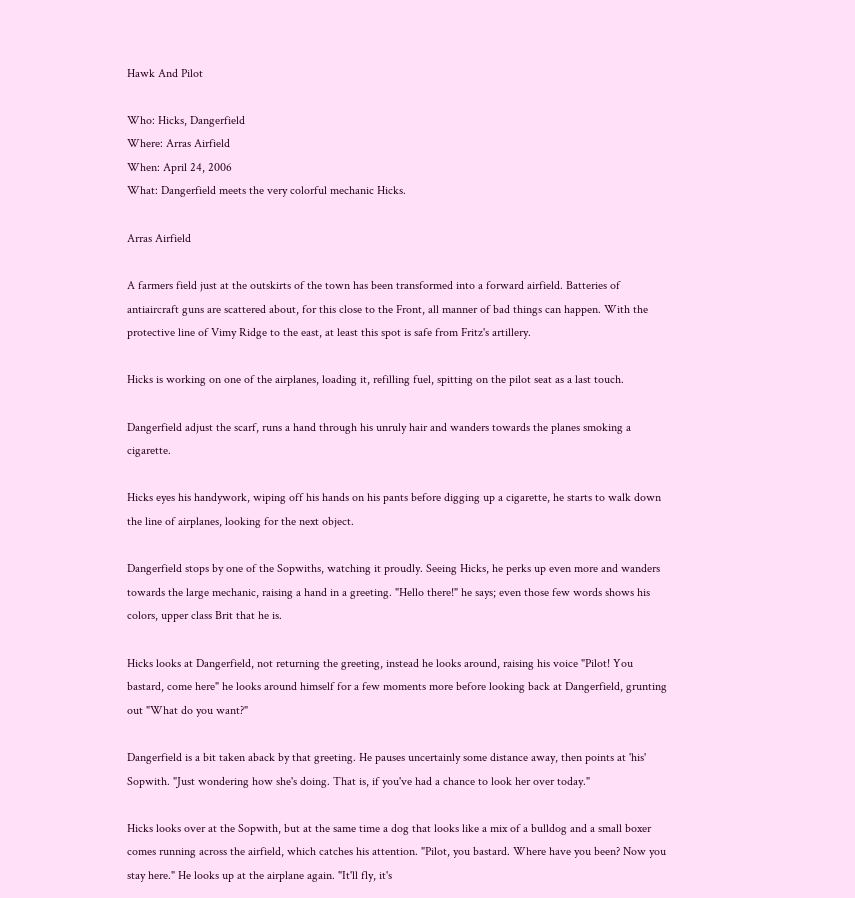Hawk And Pilot

Who: Hicks, Dangerfield
Where: Arras Airfield
When: April 24, 2006
What: Dangerfield meets the very colorful mechanic Hicks.

Arras Airfield

A farmers field just at the outskirts of the town has been transformed into a forward airfield. Batteries of antiaircraft guns are scattered about, for this close to the Front, all manner of bad things can happen. With the protective line of Vimy Ridge to the east, at least this spot is safe from Fritz's artillery.

Hicks is working on one of the airplanes, loading it, refilling fuel, spitting on the pilot seat as a last touch.

Dangerfield adjust the scarf, runs a hand through his unruly hair and wanders towards the planes smoking a cigarette.

Hicks eyes his handywork, wiping off his hands on his pants before digging up a cigarette, he starts to walk down the line of airplanes, looking for the next object.

Dangerfield stops by one of the Sopwiths, watching it proudly. Seeing Hicks, he perks up even more and wanders towards the large mechanic, raising a hand in a greeting. "Hello there!" he says; even those few words shows his colors, upper class Brit that he is.

Hicks looks at Dangerfield, not returning the greeting, instead he looks around, raising his voice "Pilot! You bastard, come here" he looks around himself for a few moments more before looking back at Dangerfield, grunting out "What do you want?"

Dangerfield is a bit taken aback by that greeting. He pauses uncertainly some distance away, then points at 'his' Sopwith. "Just wondering how she's doing. That is, if you've had a chance to look her over today."

Hicks looks over at the Sopwith, but at the same time a dog that looks like a mix of a bulldog and a small boxer comes running across the airfield, which catches his attention. "Pilot, you bastard. Where have you been? Now you stay here." He looks up at the airplane again. "It'll fly, it's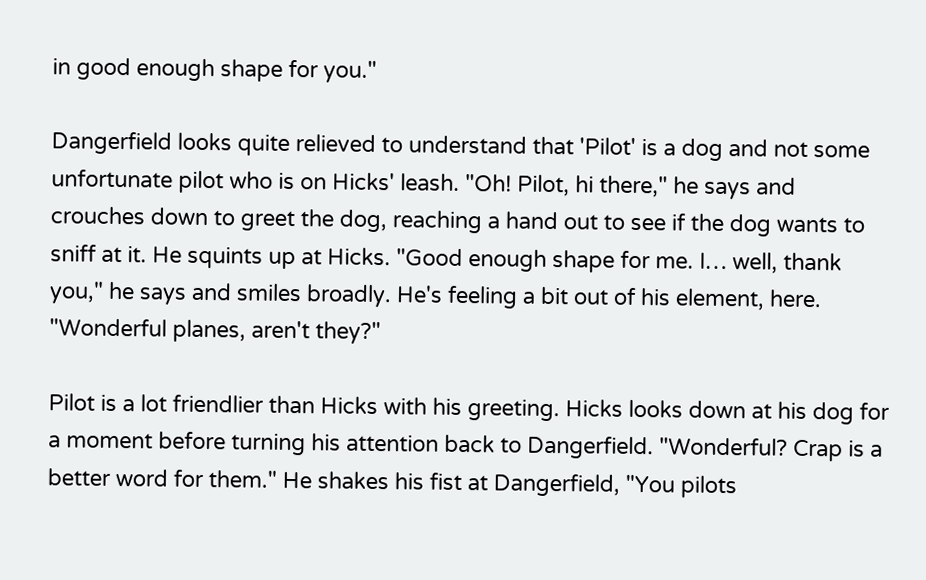in good enough shape for you."

Dangerfield looks quite relieved to understand that 'Pilot' is a dog and not some unfortunate pilot who is on Hicks' leash. "Oh! Pilot, hi there," he says and crouches down to greet the dog, reaching a hand out to see if the dog wants to sniff at it. He squints up at Hicks. "Good enough shape for me. I… well, thank you," he says and smiles broadly. He's feeling a bit out of his element, here. "Wonderful planes, aren't they?"

Pilot is a lot friendlier than Hicks with his greeting. Hicks looks down at his dog for a moment before turning his attention back to Dangerfield. "Wonderful? Crap is a better word for them." He shakes his fist at Dangerfield, "You pilots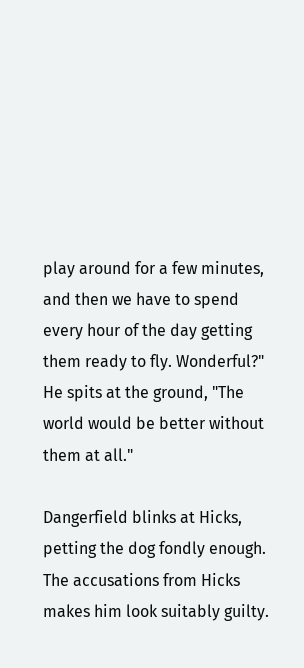play around for a few minutes, and then we have to spend every hour of the day getting them ready to fly. Wonderful?" He spits at the ground, "The world would be better without them at all."

Dangerfield blinks at Hicks, petting the dog fondly enough. The accusations from Hicks makes him look suitably guilty.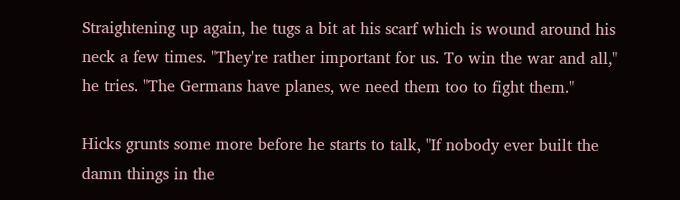Straightening up again, he tugs a bit at his scarf which is wound around his neck a few times. "They're rather important for us. To win the war and all," he tries. "The Germans have planes, we need them too to fight them."

Hicks grunts some more before he starts to talk, "If nobody ever built the damn things in the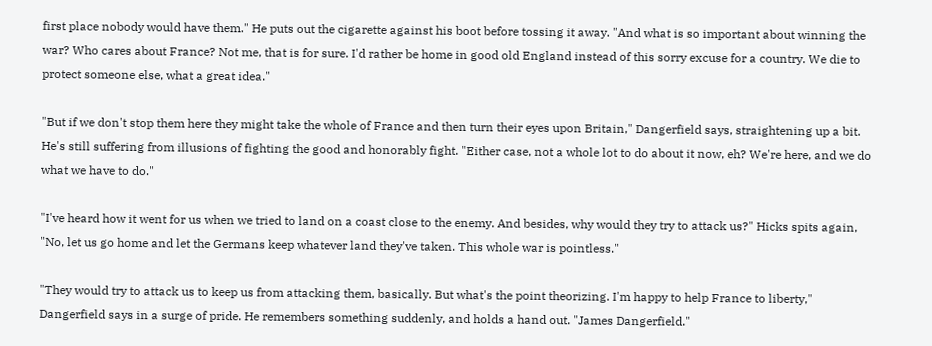first place nobody would have them." He puts out the cigarette against his boot before tossing it away. "And what is so important about winning the war? Who cares about France? Not me, that is for sure. I'd rather be home in good old England instead of this sorry excuse for a country. We die to protect someone else, what a great idea."

"But if we don't stop them here they might take the whole of France and then turn their eyes upon Britain," Dangerfield says, straightening up a bit. He's still suffering from illusions of fighting the good and honorably fight. "Either case, not a whole lot to do about it now, eh? We're here, and we do what we have to do."

"I've heard how it went for us when we tried to land on a coast close to the enemy. And besides, why would they try to attack us?" Hicks spits again, "No, let us go home and let the Germans keep whatever land they've taken. This whole war is pointless."

"They would try to attack us to keep us from attacking them, basically. But what's the point theorizing. I'm happy to help France to liberty," Dangerfield says in a surge of pride. He remembers something suddenly, and holds a hand out. "James Dangerfield."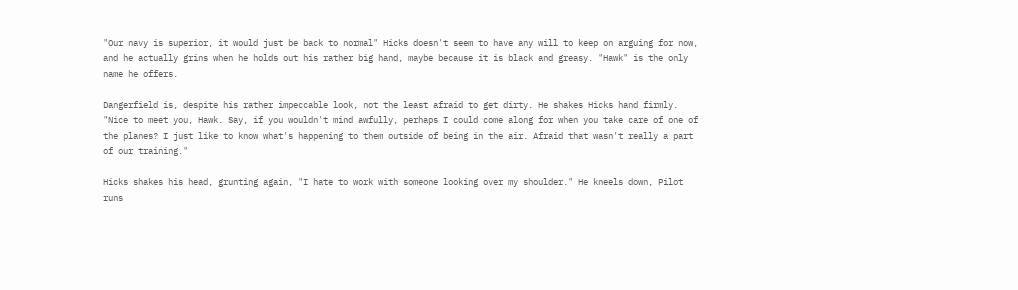"Our navy is superior, it would just be back to normal" Hicks doesn't seem to have any will to keep on arguing for now, and he actually grins when he holds out his rather big hand, maybe because it is black and greasy. "Hawk" is the only name he offers.

Dangerfield is, despite his rather impeccable look, not the least afraid to get dirty. He shakes Hicks hand firmly. "Nice to meet you, Hawk. Say, if you wouldn't mind awfully, perhaps I could come along for when you take care of one of the planes? I just like to know what's happening to them outside of being in the air. Afraid that wasn't really a part of our training."

Hicks shakes his head, grunting again, "I hate to work with someone looking over my shoulder." He kneels down, Pilot runs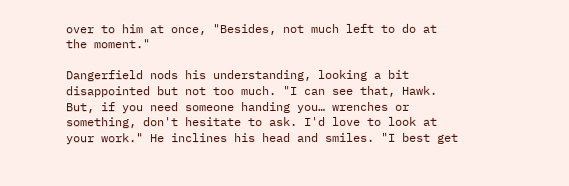over to him at once, "Besides, not much left to do at the moment."

Dangerfield nods his understanding, looking a bit disappointed but not too much. "I can see that, Hawk. But, if you need someone handing you… wrenches or something, don't hesitate to ask. I'd love to look at your work." He inclines his head and smiles. "I best get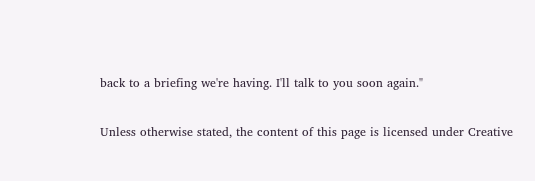back to a briefing we're having. I'll talk to you soon again."

Unless otherwise stated, the content of this page is licensed under Creative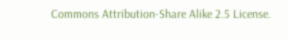Commons Attribution-Share Alike 2.5 License.